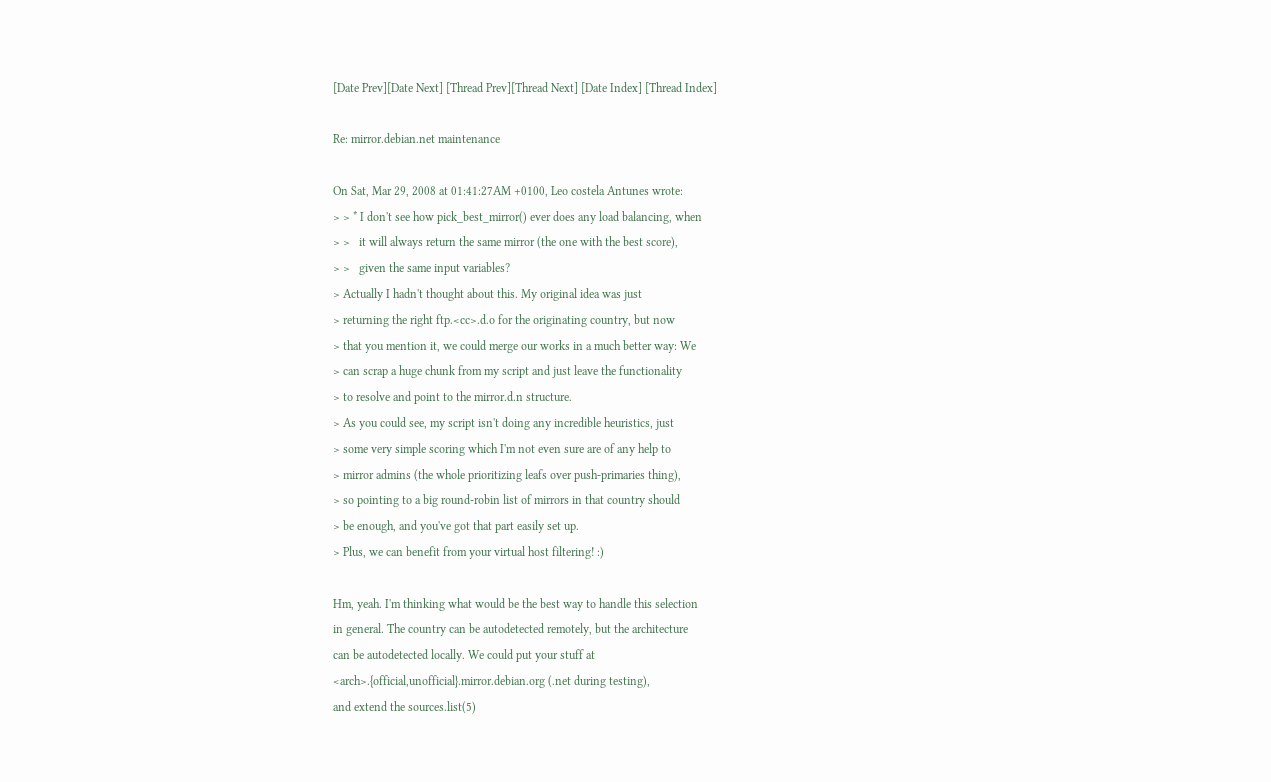[Date Prev][Date Next] [Thread Prev][Thread Next] [Date Index] [Thread Index]

Re: mirror.debian.net maintenance

On Sat, Mar 29, 2008 at 01:41:27AM +0100, Leo costela Antunes wrote:
> > * I don't see how pick_best_mirror() ever does any load balancing, when
> >   it will always return the same mirror (the one with the best score),
> >   given the same input variables?
> Actually I hadn't thought about this. My original idea was just
> returning the right ftp.<cc>.d.o for the originating country, but now
> that you mention it, we could merge our works in a much better way: We
> can scrap a huge chunk from my script and just leave the functionality
> to resolve and point to the mirror.d.n structure.
> As you could see, my script isn't doing any incredible heuristics, just
> some very simple scoring which I'm not even sure are of any help to
> mirror admins (the whole prioritizing leafs over push-primaries thing),
> so pointing to a big round-robin list of mirrors in that country should
> be enough, and you've got that part easily set up.
> Plus, we can benefit from your virtual host filtering! :)

Hm, yeah. I'm thinking what would be the best way to handle this selection
in general. The country can be autodetected remotely, but the architecture
can be autodetected locally. We could put your stuff at
<arch>.{official,unofficial}.mirror.debian.org (.net during testing),
and extend the sources.list(5)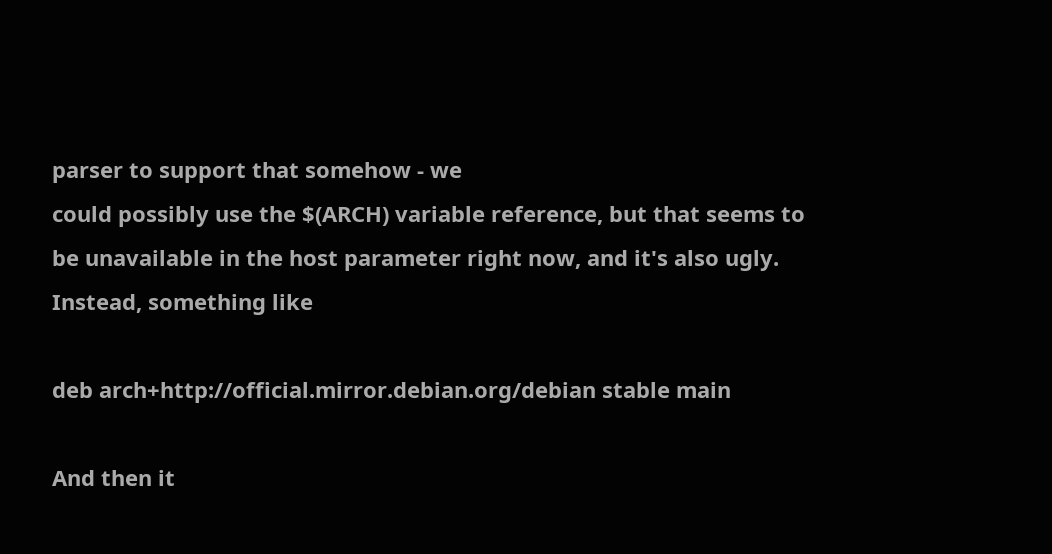parser to support that somehow - we
could possibly use the $(ARCH) variable reference, but that seems to
be unavailable in the host parameter right now, and it's also ugly.
Instead, something like

deb arch+http://official.mirror.debian.org/debian stable main

And then it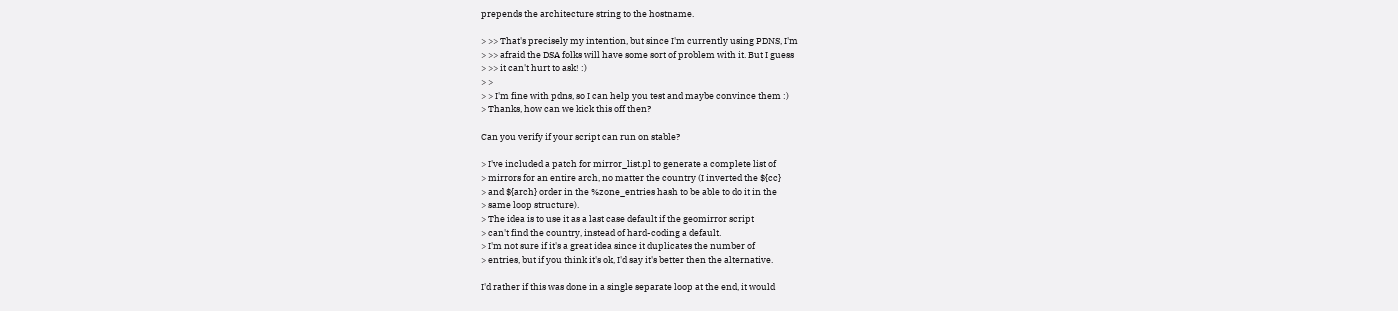prepends the architecture string to the hostname.

> >> That's precisely my intention, but since I'm currently using PDNS, I'm
> >> afraid the DSA folks will have some sort of problem with it. But I guess
> >> it can't hurt to ask! :)
> >
> > I'm fine with pdns, so I can help you test and maybe convince them :)
> Thanks, how can we kick this off then?

Can you verify if your script can run on stable?

> I've included a patch for mirror_list.pl to generate a complete list of
> mirrors for an entire arch, no matter the country (I inverted the ${cc}
> and ${arch} order in the %zone_entries hash to be able to do it in the
> same loop structure).
> The idea is to use it as a last case default if the geomirror script
> can't find the country, instead of hard-coding a default.
> I'm not sure if it's a great idea since it duplicates the number of
> entries, but if you think it's ok, I'd say it's better then the alternative.

I'd rather if this was done in a single separate loop at the end, it would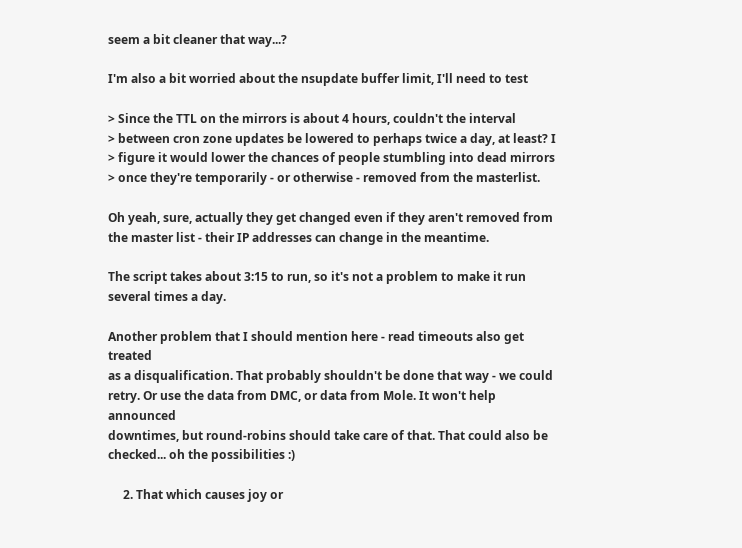seem a bit cleaner that way...?

I'm also a bit worried about the nsupdate buffer limit, I'll need to test

> Since the TTL on the mirrors is about 4 hours, couldn't the interval
> between cron zone updates be lowered to perhaps twice a day, at least? I
> figure it would lower the chances of people stumbling into dead mirrors
> once they're temporarily - or otherwise - removed from the masterlist.

Oh yeah, sure, actually they get changed even if they aren't removed from
the master list - their IP addresses can change in the meantime.

The script takes about 3:15 to run, so it's not a problem to make it run
several times a day.

Another problem that I should mention here - read timeouts also get treated
as a disqualification. That probably shouldn't be done that way - we could
retry. Or use the data from DMC, or data from Mole. It won't help announced
downtimes, but round-robins should take care of that. That could also be
checked... oh the possibilities :)

     2. That which causes joy or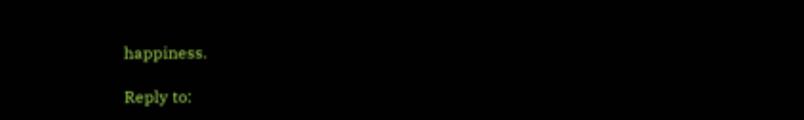happiness.

Reply to: